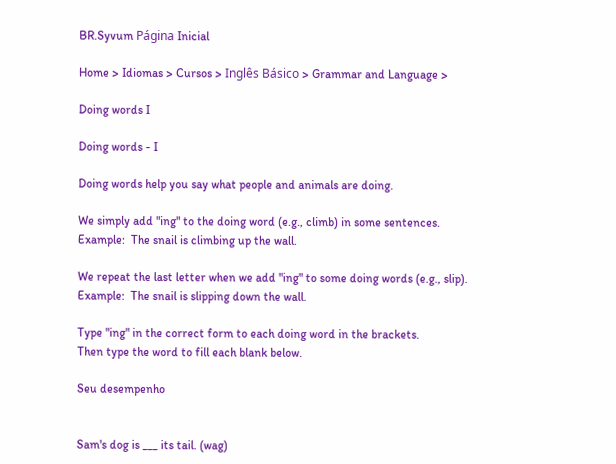BR.Syvum Página Inicial

Home > Idiomas > Cursos > Inglês Básico > Grammar and Language >

Doing words I

Doing words - I

Doing words help you say what people and animals are doing.

We simply add "ing" to the doing word (e.g., climb) in some sentences.
Example:  The snail is climbing up the wall.

We repeat the last letter when we add "ing" to some doing words (e.g., slip).
Example:  The snail is slipping down the wall.

Type "ing" in the correct form to each doing word in the brackets.
Then type the word to fill each blank below.

Seu desempenho


Sam's dog is ___ its tail. (wag)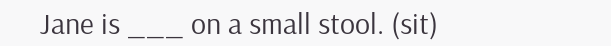Jane is ___ on a small stool. (sit)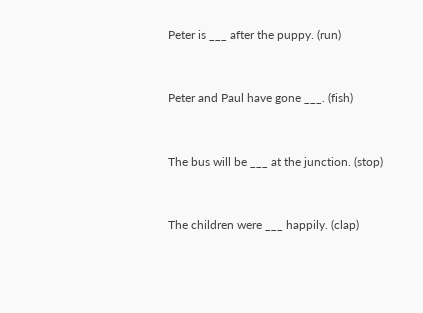Peter is ___ after the puppy. (run)


Peter and Paul have gone ___. (fish)


The bus will be ___ at the junction. (stop)


The children were ___ happily. (clap)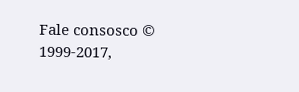Fale consosco © 1999-2017,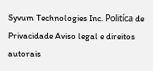Syvum Technologies Inc. Politíca de Privacidade Aviso legal e direitos autorais